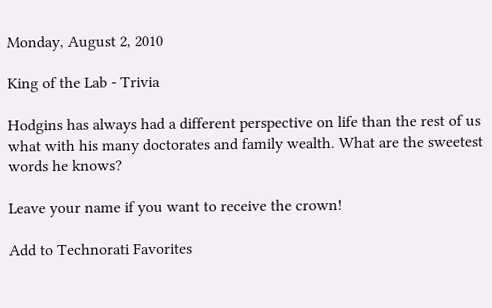Monday, August 2, 2010

King of the Lab - Trivia

Hodgins has always had a different perspective on life than the rest of us what with his many doctorates and family wealth. What are the sweetest words he knows?

Leave your name if you want to receive the crown!

Add to Technorati Favorites